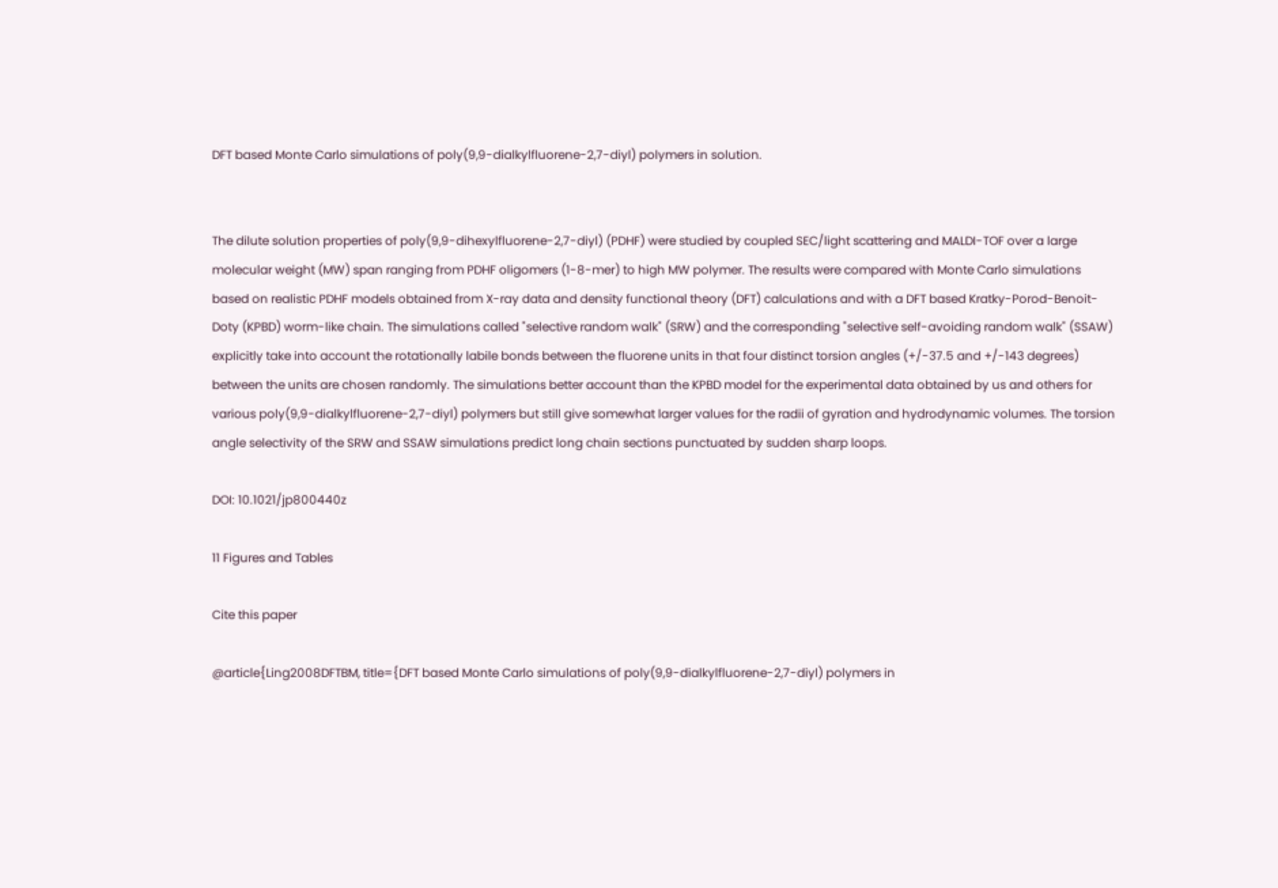DFT based Monte Carlo simulations of poly(9,9-dialkylfluorene-2,7-diyl) polymers in solution.


The dilute solution properties of poly(9,9-dihexylfluorene-2,7-diyl) (PDHF) were studied by coupled SEC/light scattering and MALDI-TOF over a large molecular weight (MW) span ranging from PDHF oligomers (1-8-mer) to high MW polymer. The results were compared with Monte Carlo simulations based on realistic PDHF models obtained from X-ray data and density functional theory (DFT) calculations and with a DFT based Kratky-Porod-Benoit-Doty (KPBD) worm-like chain. The simulations called "selective random walk" (SRW) and the corresponding "selective self-avoiding random walk" (SSAW) explicitly take into account the rotationally labile bonds between the fluorene units in that four distinct torsion angles (+/-37.5 and +/-143 degrees) between the units are chosen randomly. The simulations better account than the KPBD model for the experimental data obtained by us and others for various poly(9,9-dialkylfluorene-2,7-diyl) polymers but still give somewhat larger values for the radii of gyration and hydrodynamic volumes. The torsion angle selectivity of the SRW and SSAW simulations predict long chain sections punctuated by sudden sharp loops.

DOI: 10.1021/jp800440z

11 Figures and Tables

Cite this paper

@article{Ling2008DFTBM, title={DFT based Monte Carlo simulations of poly(9,9-dialkylfluorene-2,7-diyl) polymers in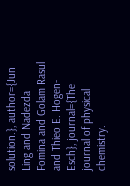solution.}, author={Jun Ling and Nadezda Fomina and Golam Rasul and Thieo E. Hogen-Esch}, journal={The journal of physical chemistry.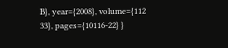B}, year={2008}, volume={112 33}, pages={10116-22} }